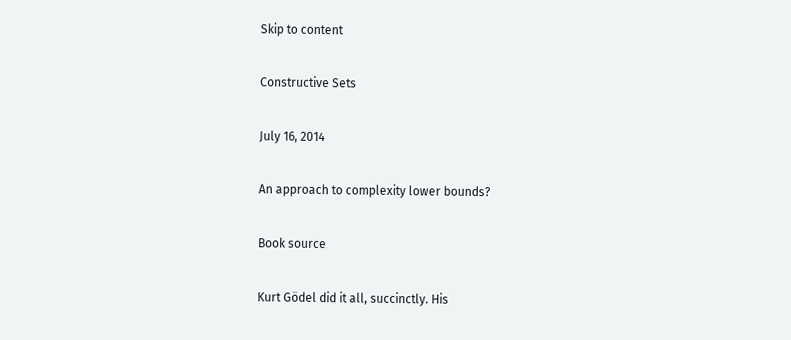Skip to content

Constructive Sets

July 16, 2014

An approach to complexity lower bounds?

Book source

Kurt Gödel did it all, succinctly. His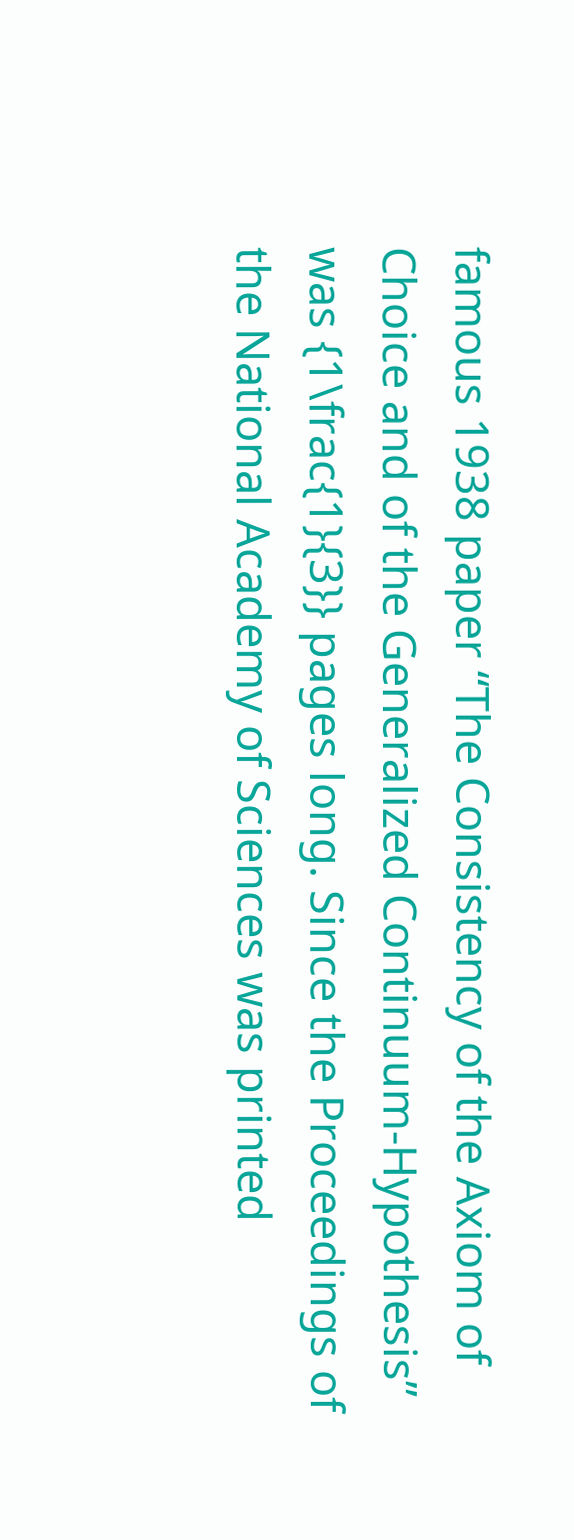famous 1938 paper “The Consistency of the Axiom of Choice and of the Generalized Continuum-Hypothesis” was {1\frac{1}{3}} pages long. Since the Proceedings of the National Academy of Sciences was printed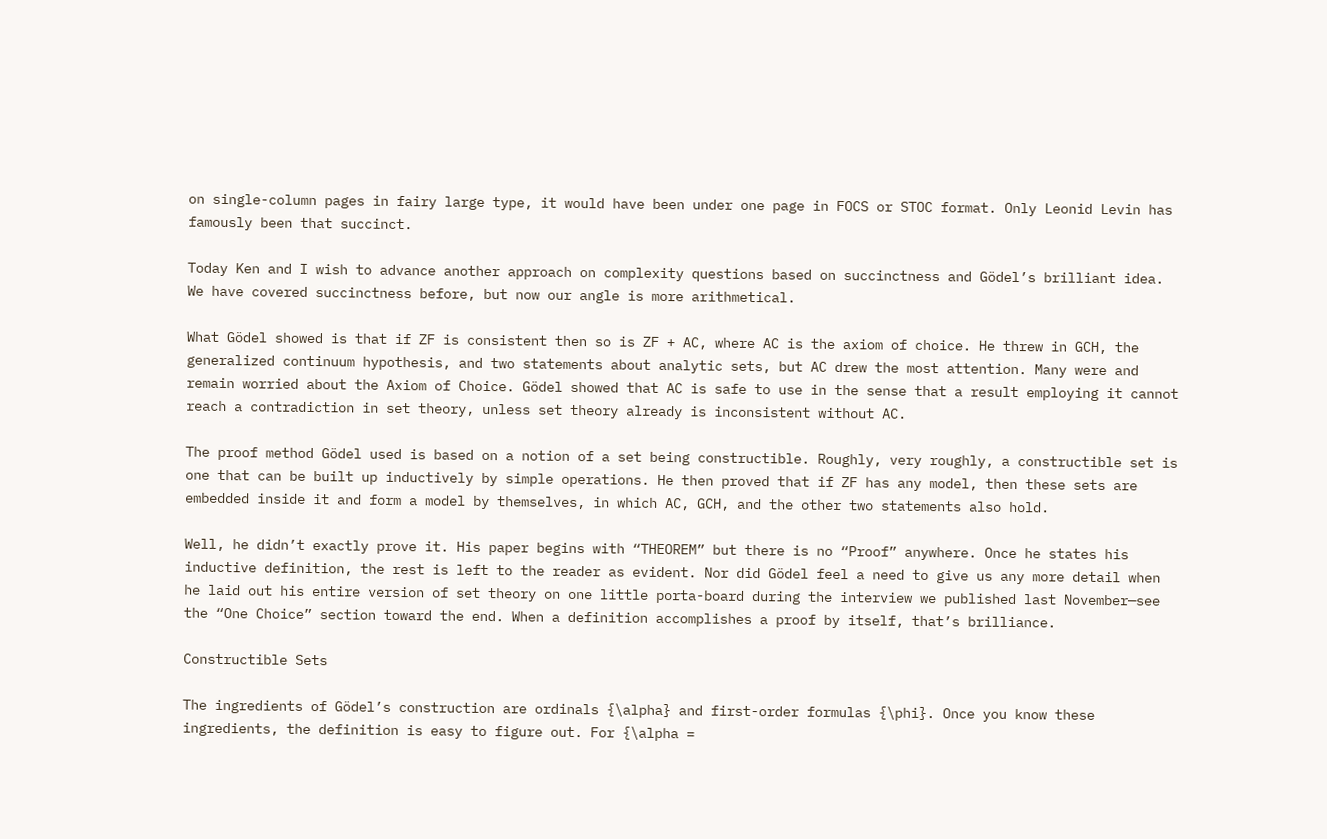on single-column pages in fairy large type, it would have been under one page in FOCS or STOC format. Only Leonid Levin has famously been that succinct.

Today Ken and I wish to advance another approach on complexity questions based on succinctness and Gödel’s brilliant idea. We have covered succinctness before, but now our angle is more arithmetical.

What Gödel showed is that if ZF is consistent then so is ZF + AC, where AC is the axiom of choice. He threw in GCH, the generalized continuum hypothesis, and two statements about analytic sets, but AC drew the most attention. Many were and remain worried about the Axiom of Choice. Gödel showed that AC is safe to use in the sense that a result employing it cannot reach a contradiction in set theory, unless set theory already is inconsistent without AC.

The proof method Gödel used is based on a notion of a set being constructible. Roughly, very roughly, a constructible set is one that can be built up inductively by simple operations. He then proved that if ZF has any model, then these sets are embedded inside it and form a model by themselves, in which AC, GCH, and the other two statements also hold.

Well, he didn’t exactly prove it. His paper begins with “THEOREM” but there is no “Proof” anywhere. Once he states his inductive definition, the rest is left to the reader as evident. Nor did Gödel feel a need to give us any more detail when he laid out his entire version of set theory on one little porta-board during the interview we published last November—see the “One Choice” section toward the end. When a definition accomplishes a proof by itself, that’s brilliance.

Constructible Sets

The ingredients of Gödel’s construction are ordinals {\alpha} and first-order formulas {\phi}. Once you know these ingredients, the definition is easy to figure out. For {\alpha =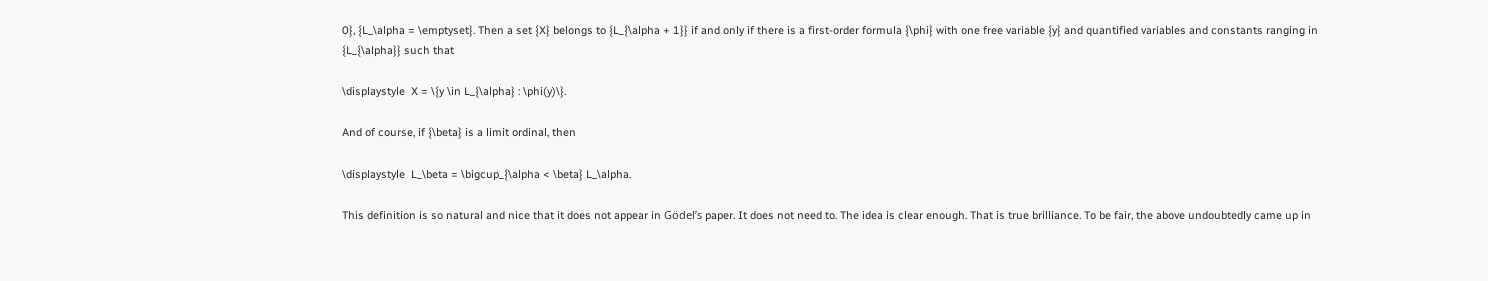0}, {L_\alpha = \emptyset}. Then a set {X} belongs to {L_{\alpha + 1}} if and only if there is a first-order formula {\phi} with one free variable {y} and quantified variables and constants ranging in {L_{\alpha}} such that

\displaystyle  X = \{y \in L_{\alpha} : \phi(y)\}.

And of course, if {\beta} is a limit ordinal, then

\displaystyle  L_\beta = \bigcup_{\alpha < \beta} L_\alpha.

This definition is so natural and nice that it does not appear in Gödel’s paper. It does not need to. The idea is clear enough. That is true brilliance. To be fair, the above undoubtedly came up in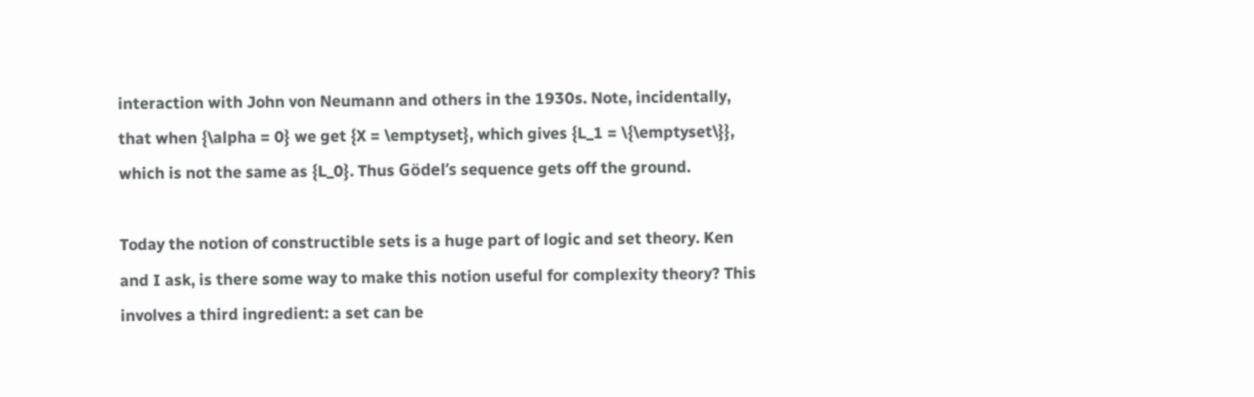interaction with John von Neumann and others in the 1930s. Note, incidentally, that when {\alpha = 0} we get {X = \emptyset}, which gives {L_1 = \{\emptyset\}}, which is not the same as {L_0}. Thus Gödel’s sequence gets off the ground.

Today the notion of constructible sets is a huge part of logic and set theory. Ken and I ask, is there some way to make this notion useful for complexity theory? This involves a third ingredient: a set can be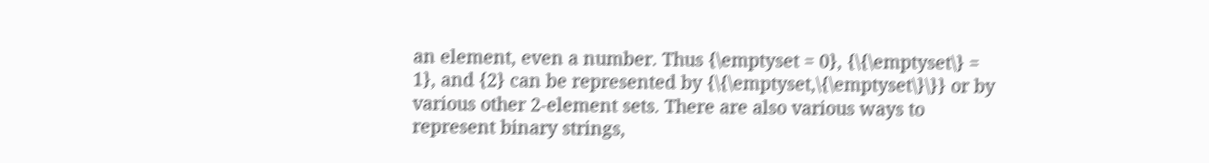an element, even a number. Thus {\emptyset = 0}, {\{\emptyset\} = 1}, and {2} can be represented by {\{\emptyset,\{\emptyset\}\}} or by various other 2-element sets. There are also various ways to represent binary strings,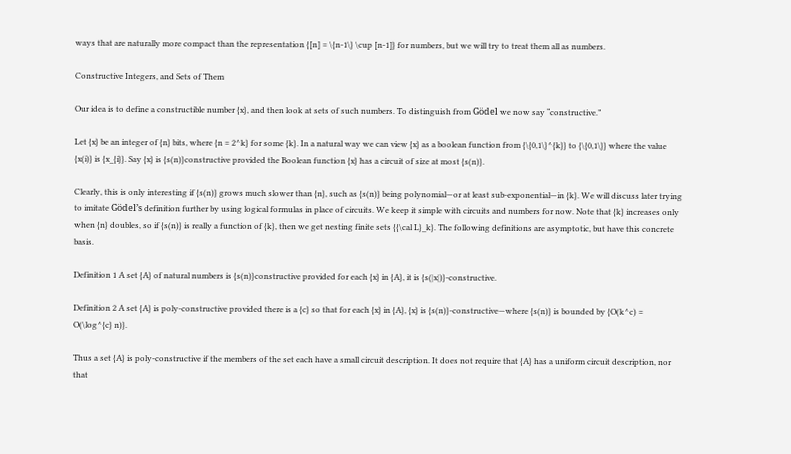ways that are naturally more compact than the representation {[n] = \{n-1\} \cup [n-1]} for numbers, but we will try to treat them all as numbers.

Constructive Integers, and Sets of Them

Our idea is to define a constructible number {x}, and then look at sets of such numbers. To distinguish from Gödel we now say “constructive.”

Let {x} be an integer of {n} bits, where {n = 2^k} for some {k}. In a natural way we can view {x} as a boolean function from {\{0,1\}^{k}} to {\{0,1\}} where the value {x(i)} is {x_{i}}. Say {x} is {s(n)}constructive provided the Boolean function {x} has a circuit of size at most {s(n)}.

Clearly, this is only interesting if {s(n)} grows much slower than {n}, such as {s(n)} being polynomial—or at least sub-exponential—in {k}. We will discuss later trying to imitate Gödel’s definition further by using logical formulas in place of circuits. We keep it simple with circuits and numbers for now. Note that {k} increases only when {n} doubles, so if {s(n)} is really a function of {k}, then we get nesting finite sets {{\cal L}_k}. The following definitions are asymptotic, but have this concrete basis.

Definition 1 A set {A} of natural numbers is {s(n)}constructive provided for each {x} in {A}, it is {s(|x|)}-constructive.

Definition 2 A set {A} is poly-constructive provided there is a {c} so that for each {x} in {A}, {x} is {s(n)}-constructive—where {s(n)} is bounded by {O(k^c) = O(\log^{c} n)}.

Thus a set {A} is poly-constructive if the members of the set each have a small circuit description. It does not require that {A} has a uniform circuit description, nor that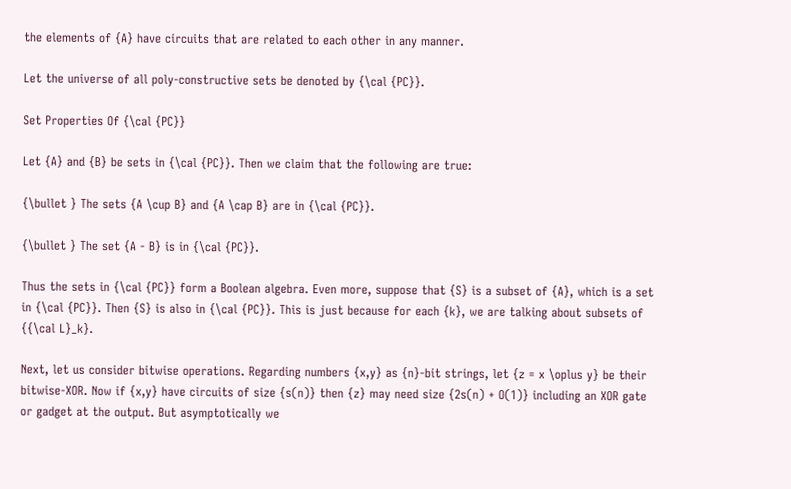the elements of {A} have circuits that are related to each other in any manner.

Let the universe of all poly-constructive sets be denoted by {\cal {PC}}.

Set Properties Of {\cal {PC}}

Let {A} and {B} be sets in {\cal {PC}}. Then we claim that the following are true:

{\bullet } The sets {A \cup B} and {A \cap B} are in {\cal {PC}}.

{\bullet } The set {A - B} is in {\cal {PC}}.

Thus the sets in {\cal {PC}} form a Boolean algebra. Even more, suppose that {S} is a subset of {A}, which is a set in {\cal {PC}}. Then {S} is also in {\cal {PC}}. This is just because for each {k}, we are talking about subsets of {{\cal L}_k}.

Next, let us consider bitwise operations. Regarding numbers {x,y} as {n}-bit strings, let {z = x \oplus y} be their bitwise-XOR. Now if {x,y} have circuits of size {s(n)} then {z} may need size {2s(n) + O(1)} including an XOR gate or gadget at the output. But asymptotically we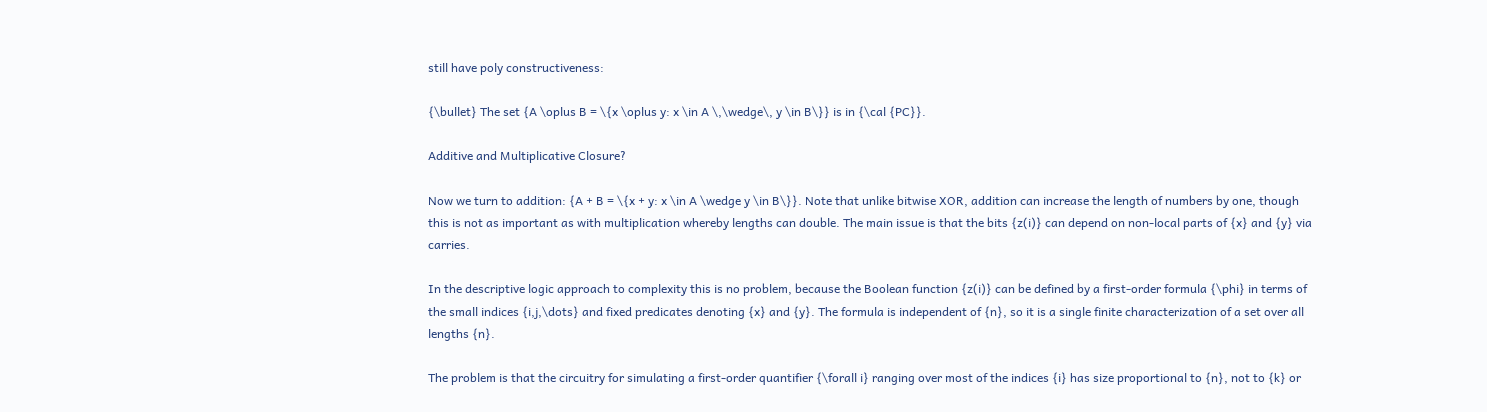still have poly constructiveness:

{\bullet} The set {A \oplus B = \{x \oplus y: x \in A \,\wedge\, y \in B\}} is in {\cal {PC}}.

Additive and Multiplicative Closure?

Now we turn to addition: {A + B = \{x + y: x \in A \wedge y \in B\}}. Note that unlike bitwise XOR, addition can increase the length of numbers by one, though this is not as important as with multiplication whereby lengths can double. The main issue is that the bits {z(i)} can depend on non-local parts of {x} and {y} via carries.

In the descriptive logic approach to complexity this is no problem, because the Boolean function {z(i)} can be defined by a first-order formula {\phi} in terms of the small indices {i,j,\dots} and fixed predicates denoting {x} and {y}. The formula is independent of {n}, so it is a single finite characterization of a set over all lengths {n}.

The problem is that the circuitry for simulating a first-order quantifier {\forall i} ranging over most of the indices {i} has size proportional to {n}, not to {k} or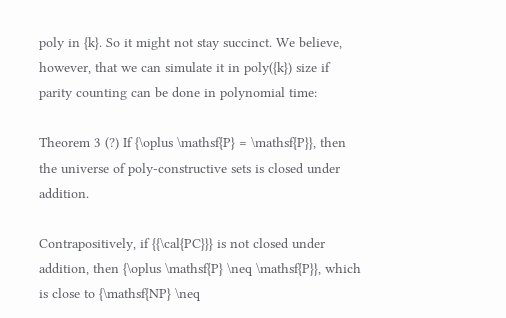poly in {k}. So it might not stay succinct. We believe, however, that we can simulate it in poly({k}) size if parity counting can be done in polynomial time:

Theorem 3 (?) If {\oplus \mathsf{P} = \mathsf{P}}, then the universe of poly-constructive sets is closed under addition.

Contrapositively, if {{\cal{PC}}} is not closed under addition, then {\oplus \mathsf{P} \neq \mathsf{P}}, which is close to {\mathsf{NP} \neq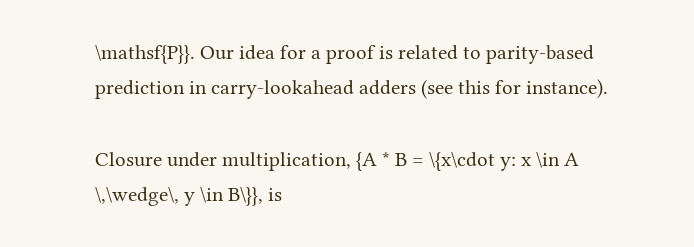\mathsf{P}}. Our idea for a proof is related to parity-based prediction in carry-lookahead adders (see this for instance).

Closure under multiplication, {A * B = \{x\cdot y: x \in A \,\wedge\, y \in B\}}, is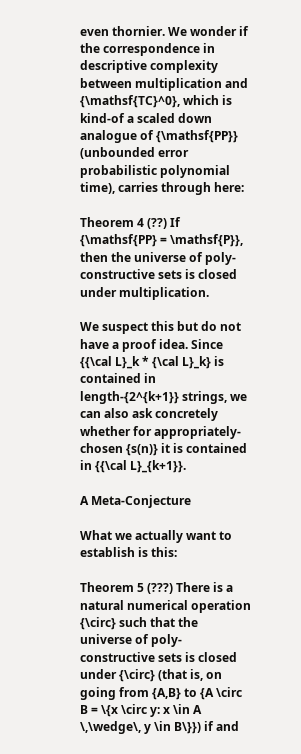even thornier. We wonder if the correspondence in descriptive complexity between multiplication and {\mathsf{TC}^0}, which is kind-of a scaled down analogue of {\mathsf{PP}} (unbounded error probabilistic polynomial time), carries through here:

Theorem 4 (??) If {\mathsf{PP} = \mathsf{P}}, then the universe of poly-constructive sets is closed under multiplication.

We suspect this but do not have a proof idea. Since {{\cal L}_k * {\cal L}_k} is contained in length-{2^{k+1}} strings, we can also ask concretely whether for appropriately-chosen {s(n)} it is contained in {{\cal L}_{k+1}}.

A Meta-Conjecture

What we actually want to establish is this:

Theorem 5 (???) There is a natural numerical operation {\circ} such that the universe of poly-constructive sets is closed under {\circ} (that is, on going from {A,B} to {A \circ B = \{x \circ y: x \in A \,\wedge\, y \in B\}}) if and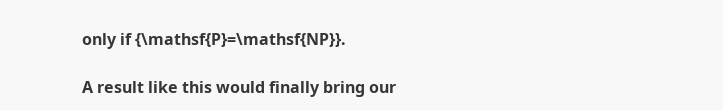only if {\mathsf{P}=\mathsf{NP}}.

A result like this would finally bring our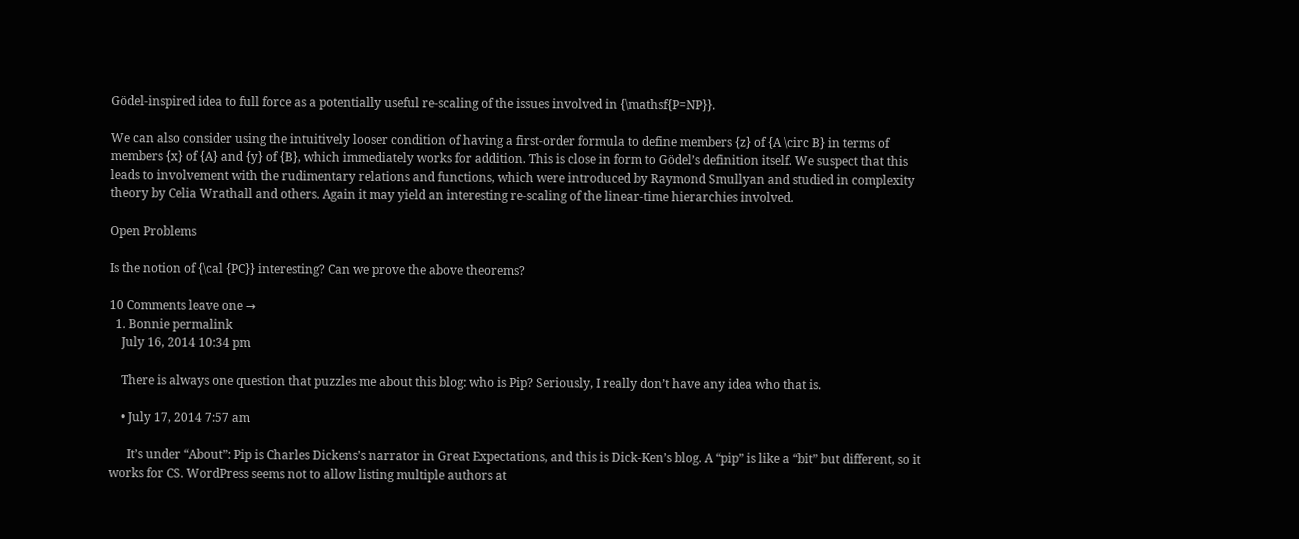Gödel-inspired idea to full force as a potentially useful re-scaling of the issues involved in {\mathsf{P=NP}}.

We can also consider using the intuitively looser condition of having a first-order formula to define members {z} of {A \circ B} in terms of members {x} of {A} and {y} of {B}, which immediately works for addition. This is close in form to Gödel’s definition itself. We suspect that this leads to involvement with the rudimentary relations and functions, which were introduced by Raymond Smullyan and studied in complexity theory by Celia Wrathall and others. Again it may yield an interesting re-scaling of the linear-time hierarchies involved.

Open Problems

Is the notion of {\cal {PC}} interesting? Can we prove the above theorems?

10 Comments leave one →
  1. Bonnie permalink
    July 16, 2014 10:34 pm

    There is always one question that puzzles me about this blog: who is Pip? Seriously, I really don’t have any idea who that is.

    • July 17, 2014 7:57 am

      It’s under “About”: Pip is Charles Dickens’s narrator in Great Expectations, and this is Dick-Ken’s blog. A “pip” is like a “bit” but different, so it works for CS. WordPress seems not to allow listing multiple authors at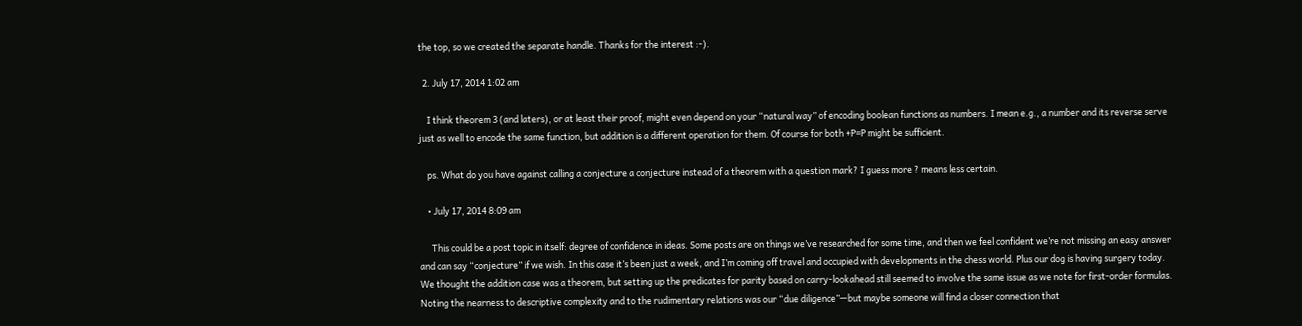the top, so we created the separate handle. Thanks for the interest :-).

  2. July 17, 2014 1:02 am

    I think theorem 3 (and laters), or at least their proof, might even depend on your “natural way” of encoding boolean functions as numbers. I mean e.g., a number and its reverse serve just as well to encode the same function, but addition is a different operation for them. Of course for both +P=P might be sufficient.

    ps. What do you have against calling a conjecture a conjecture instead of a theorem with a question mark? I guess more ? means less certain.

    • July 17, 2014 8:09 am

      This could be a post topic in itself: degree of confidence in ideas. Some posts are on things we’ve researched for some time, and then we feel confident we’re not missing an easy answer and can say “conjecture” if we wish. In this case it’s been just a week, and I’m coming off travel and occupied with developments in the chess world. Plus our dog is having surgery today. We thought the addition case was a theorem, but setting up the predicates for parity based on carry-lookahead still seemed to involve the same issue as we note for first-order formulas. Noting the nearness to descriptive complexity and to the rudimentary relations was our “due diligence”—but maybe someone will find a closer connection that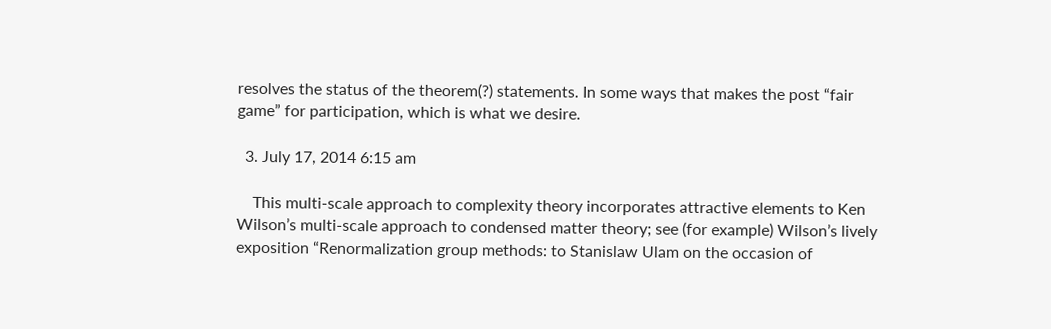resolves the status of the theorem(?) statements. In some ways that makes the post “fair game” for participation, which is what we desire.

  3. July 17, 2014 6:15 am

    This multi-scale approach to complexity theory incorporates attractive elements to Ken Wilson’s multi-scale approach to condensed matter theory; see (for example) Wilson’s lively exposition “Renormalization group methods: to Stanislaw Ulam on the occasion of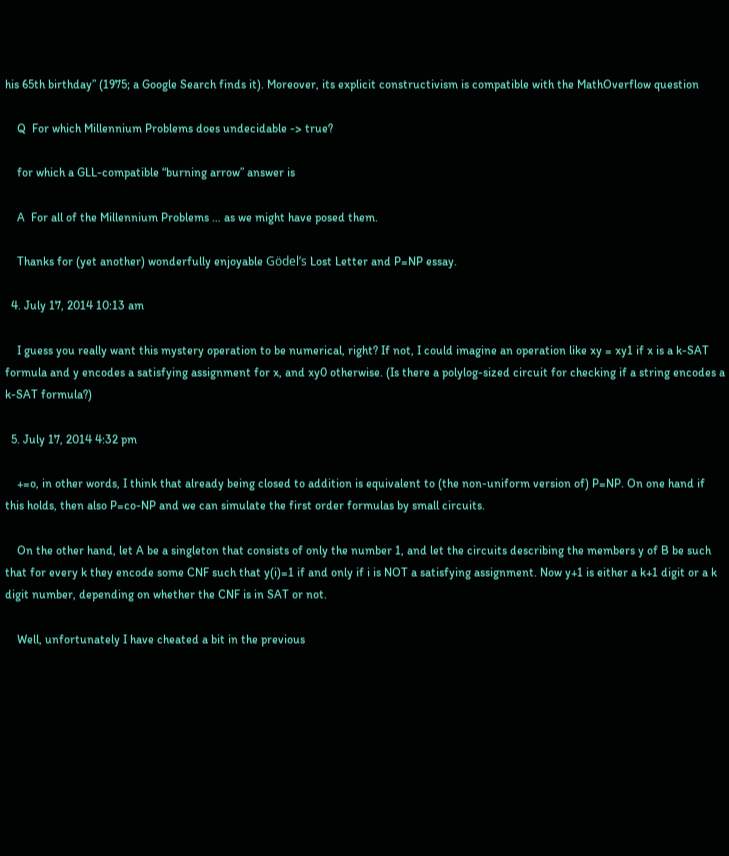his 65th birthday” (1975; a Google Search finds it). Moreover, its explicit constructivism is compatible with the MathOverflow question

    Q  For which Millennium Problems does undecidable -> true?

    for which a GLL-compatible “burning arrow” answer is

    A  For all of the Millennium Problems … as we might have posed them.

    Thanks for (yet another) wonderfully enjoyable Gödel’s Lost Letter and P=NP essay.

  4. July 17, 2014 10:13 am

    I guess you really want this mystery operation to be numerical, right? If not, I could imagine an operation like xy = xy1 if x is a k-SAT formula and y encodes a satisfying assignment for x, and xy0 otherwise. (Is there a polylog-sized circuit for checking if a string encodes a k-SAT formula?)

  5. July 17, 2014 4:32 pm

    +=o, in other words, I think that already being closed to addition is equivalent to (the non-uniform version of) P=NP. On one hand if this holds, then also P=co-NP and we can simulate the first order formulas by small circuits.

    On the other hand, let A be a singleton that consists of only the number 1, and let the circuits describing the members y of B be such that for every k they encode some CNF such that y(i)=1 if and only if i is NOT a satisfying assignment. Now y+1 is either a k+1 digit or a k digit number, depending on whether the CNF is in SAT or not.

    Well, unfortunately I have cheated a bit in the previous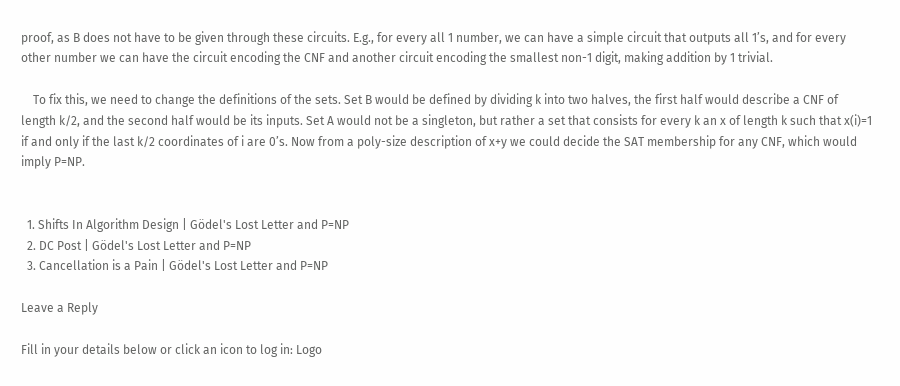proof, as B does not have to be given through these circuits. E.g., for every all 1 number, we can have a simple circuit that outputs all 1’s, and for every other number we can have the circuit encoding the CNF and another circuit encoding the smallest non-1 digit, making addition by 1 trivial.

    To fix this, we need to change the definitions of the sets. Set B would be defined by dividing k into two halves, the first half would describe a CNF of length k/2, and the second half would be its inputs. Set A would not be a singleton, but rather a set that consists for every k an x of length k such that x(i)=1 if and only if the last k/2 coordinates of i are 0’s. Now from a poly-size description of x+y we could decide the SAT membership for any CNF, which would imply P=NP.


  1. Shifts In Algorithm Design | Gödel's Lost Letter and P=NP
  2. DC Post | Gödel's Lost Letter and P=NP
  3. Cancellation is a Pain | Gödel's Lost Letter and P=NP

Leave a Reply

Fill in your details below or click an icon to log in: Logo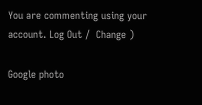You are commenting using your account. Log Out /  Change )

Google photo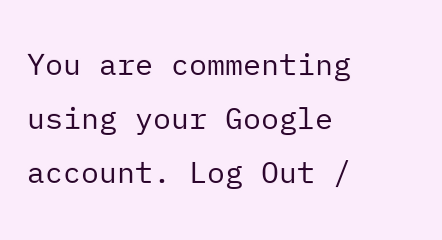You are commenting using your Google account. Log Out /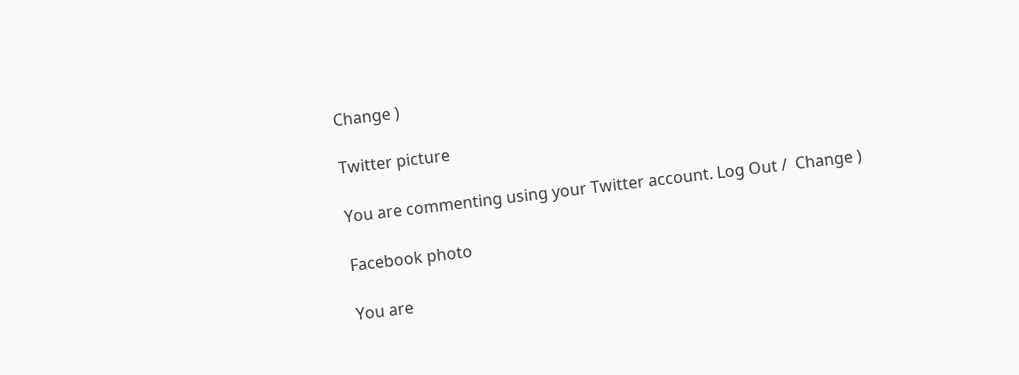Change )

Twitter picture

You are commenting using your Twitter account. Log Out /  Change )

Facebook photo

You are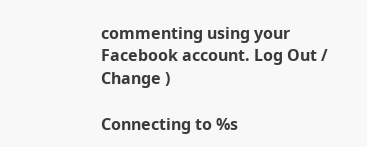commenting using your Facebook account. Log Out /  Change )

Connecting to %s